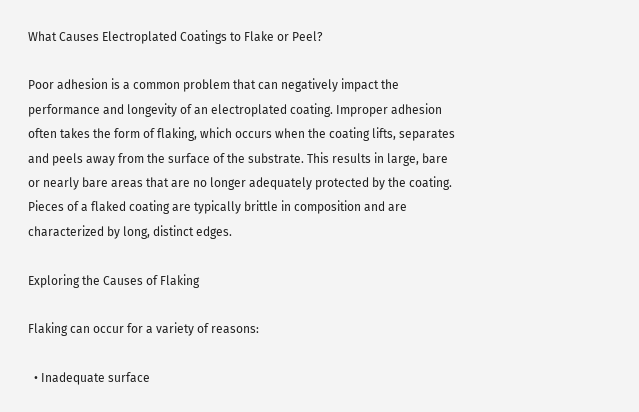What Causes Electroplated Coatings to Flake or Peel?

Poor adhesion is a common problem that can negatively impact the performance and longevity of an electroplated coating. Improper adhesion often takes the form of flaking, which occurs when the coating lifts, separates and peels away from the surface of the substrate. This results in large, bare or nearly bare areas that are no longer adequately protected by the coating. Pieces of a flaked coating are typically brittle in composition and are characterized by long, distinct edges.

Exploring the Causes of Flaking

Flaking can occur for a variety of reasons:

  • Inadequate surface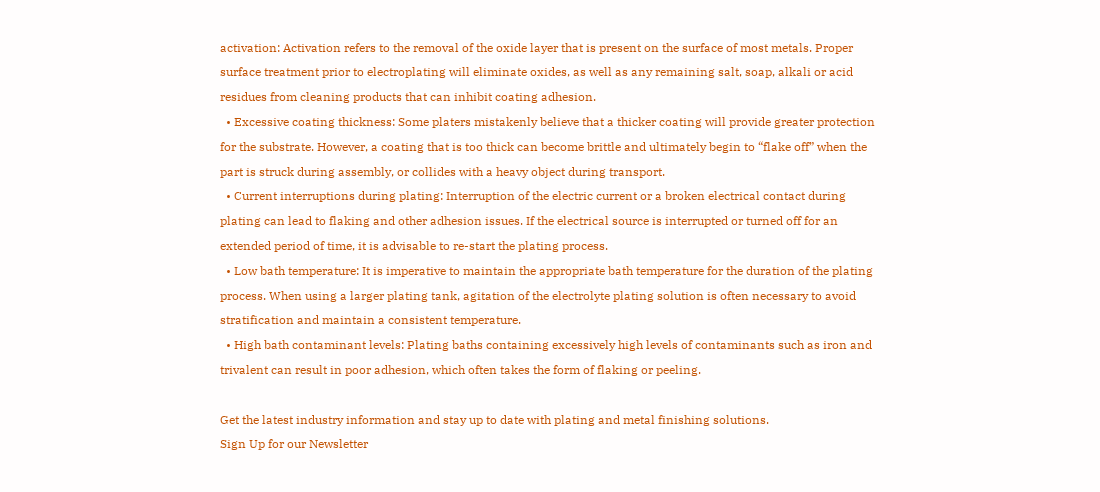activation: Activation refers to the removal of the oxide layer that is present on the surface of most metals. Proper surface treatment prior to electroplating will eliminate oxides, as well as any remaining salt, soap, alkali or acid residues from cleaning products that can inhibit coating adhesion.
  • Excessive coating thickness: Some platers mistakenly believe that a thicker coating will provide greater protection for the substrate. However, a coating that is too thick can become brittle and ultimately begin to “flake off” when the part is struck during assembly, or collides with a heavy object during transport.
  • Current interruptions during plating: Interruption of the electric current or a broken electrical contact during plating can lead to flaking and other adhesion issues. If the electrical source is interrupted or turned off for an extended period of time, it is advisable to re-start the plating process.
  • Low bath temperature: It is imperative to maintain the appropriate bath temperature for the duration of the plating process. When using a larger plating tank, agitation of the electrolyte plating solution is often necessary to avoid stratification and maintain a consistent temperature.
  • High bath contaminant levels: Plating baths containing excessively high levels of contaminants such as iron and trivalent can result in poor adhesion, which often takes the form of flaking or peeling.

Get the latest industry information and stay up to date with plating and metal finishing solutions.
Sign Up for our Newsletter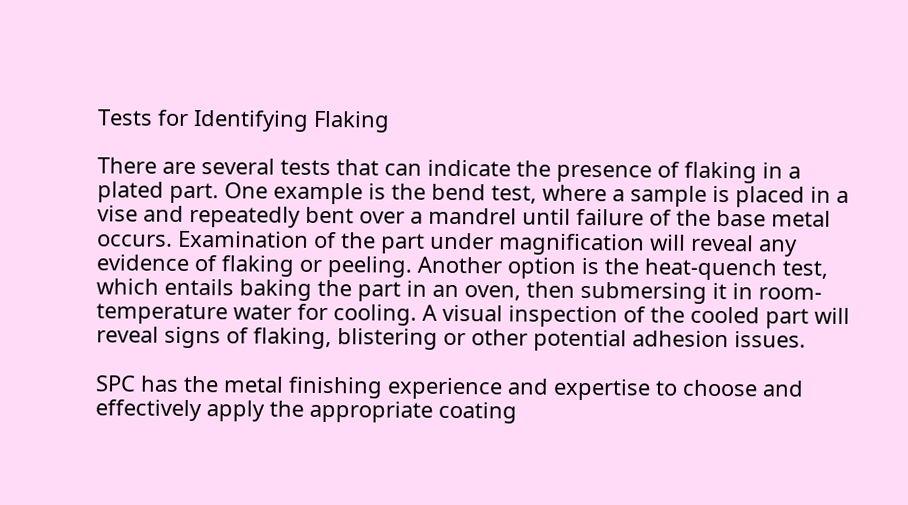Tests for Identifying Flaking

There are several tests that can indicate the presence of flaking in a plated part. One example is the bend test, where a sample is placed in a vise and repeatedly bent over a mandrel until failure of the base metal occurs. Examination of the part under magnification will reveal any evidence of flaking or peeling. Another option is the heat-quench test, which entails baking the part in an oven, then submersing it in room-temperature water for cooling. A visual inspection of the cooled part will reveal signs of flaking, blistering or other potential adhesion issues.

SPC has the metal finishing experience and expertise to choose and effectively apply the appropriate coating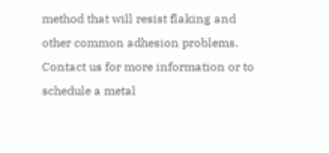method that will resist flaking and other common adhesion problems. Contact us for more information or to schedule a metal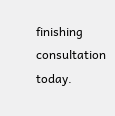finishing consultation today.